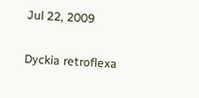Jul 22, 2009

Dyckia retroflexa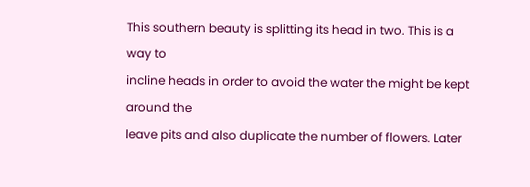This southern beauty is splitting its head in two. This is a way to
incline heads in order to avoid the water the might be kept around the
leave pits and also duplicate the number of flowers. Later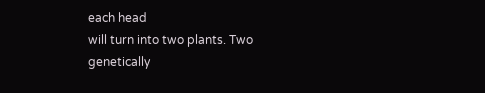each head
will turn into two plants. Two genetically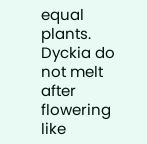equal plants.
Dyckia do not melt after flowering like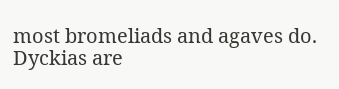most bromeliads and agaves do.
Dyckias are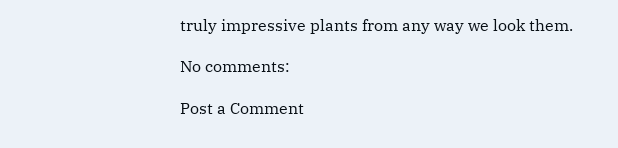truly impressive plants from any way we look them.

No comments:

Post a Comment